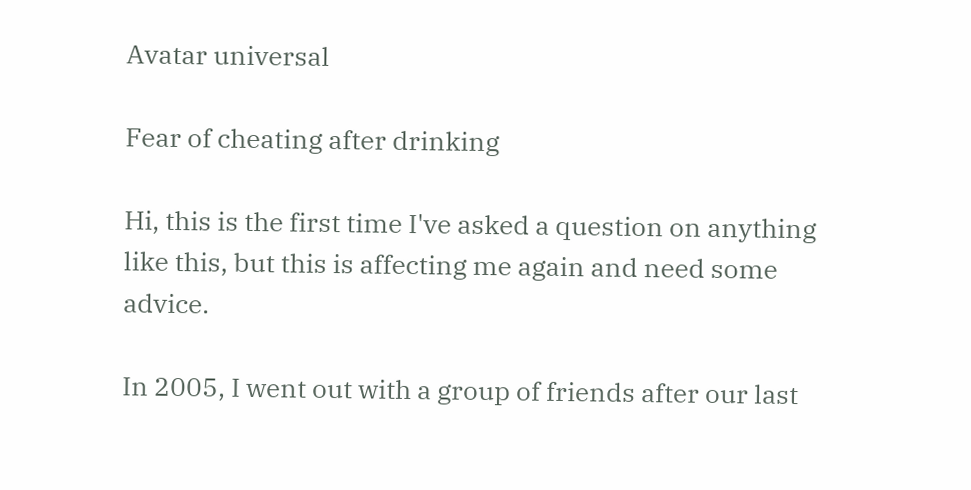Avatar universal

Fear of cheating after drinking

Hi, this is the first time I've asked a question on anything like this, but this is affecting me again and need some advice.

In 2005, I went out with a group of friends after our last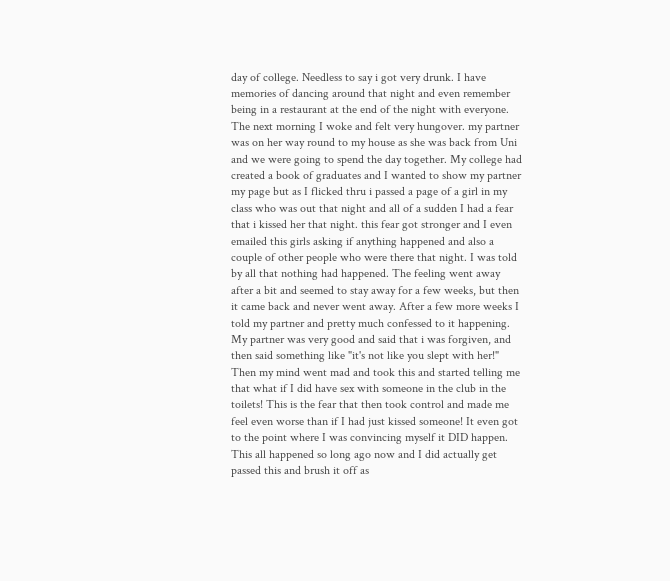day of college. Needless to say i got very drunk. I have memories of dancing around that night and even remember being in a restaurant at the end of the night with everyone. The next morning I woke and felt very hungover. my partner was on her way round to my house as she was back from Uni and we were going to spend the day together. My college had created a book of graduates and I wanted to show my partner my page but as I flicked thru i passed a page of a girl in my class who was out that night and all of a sudden I had a fear that i kissed her that night. this fear got stronger and I even emailed this girls asking if anything happened and also a couple of other people who were there that night. I was told by all that nothing had happened. The feeling went away after a bit and seemed to stay away for a few weeks, but then it came back and never went away. After a few more weeks I told my partner and pretty much confessed to it happening. My partner was very good and said that i was forgiven, and then said something like "it's not like you slept with her!" Then my mind went mad and took this and started telling me that what if I did have sex with someone in the club in the toilets! This is the fear that then took control and made me feel even worse than if I had just kissed someone! It even got to the point where I was convincing myself it DID happen. This all happened so long ago now and I did actually get passed this and brush it off as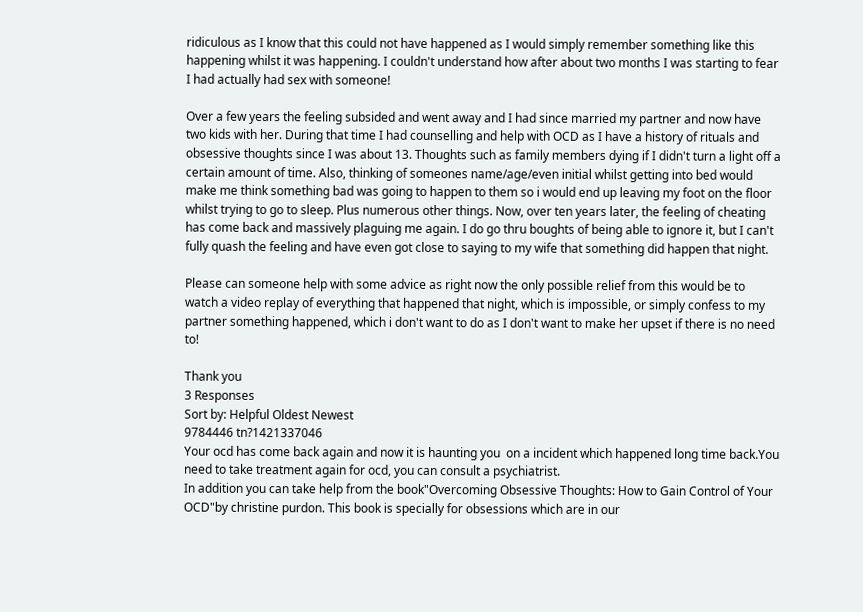ridiculous as I know that this could not have happened as I would simply remember something like this happening whilst it was happening. I couldn't understand how after about two months I was starting to fear I had actually had sex with someone!

Over a few years the feeling subsided and went away and I had since married my partner and now have two kids with her. During that time I had counselling and help with OCD as I have a history of rituals and obsessive thoughts since I was about 13. Thoughts such as family members dying if I didn't turn a light off a certain amount of time. Also, thinking of someones name/age/even initial whilst getting into bed would make me think something bad was going to happen to them so i would end up leaving my foot on the floor whilst trying to go to sleep. Plus numerous other things. Now, over ten years later, the feeling of cheating has come back and massively plaguing me again. I do go thru boughts of being able to ignore it, but I can't fully quash the feeling and have even got close to saying to my wife that something did happen that night.

Please can someone help with some advice as right now the only possible relief from this would be to watch a video replay of everything that happened that night, which is impossible, or simply confess to my partner something happened, which i don't want to do as I don't want to make her upset if there is no need to!

Thank you
3 Responses
Sort by: Helpful Oldest Newest
9784446 tn?1421337046
Your ocd has come back again and now it is haunting you  on a incident which happened long time back.You need to take treatment again for ocd, you can consult a psychiatrist.
In addition you can take help from the book"Overcoming Obsessive Thoughts: How to Gain Control of Your OCD"by christine purdon. This book is specially for obsessions which are in our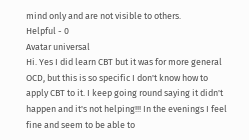mind only and are not visible to others.
Helpful - 0
Avatar universal
Hi. Yes I did learn CBT but it was for more general OCD, but this is so specific I don't know how to apply CBT to it. I keep going round saying it didn't happen and it's not helping!!! In the evenings I feel fine and seem to be able to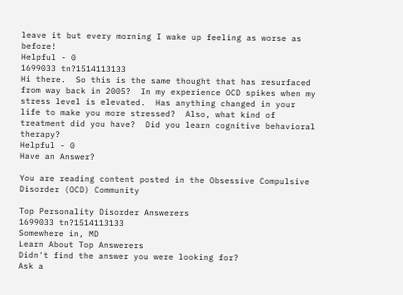leave it but every morning I wake up feeling as worse as before!
Helpful - 0
1699033 tn?1514113133
Hi there.  So this is the same thought that has resurfaced from way back in 2005?  In my experience OCD spikes when my stress level is elevated.  Has anything changed in your life to make you more stressed?  Also, what kind of treatment did you have?  Did you learn cognitive behavioral therapy?
Helpful - 0
Have an Answer?

You are reading content posted in the Obsessive Compulsive Disorder (OCD) Community

Top Personality Disorder Answerers
1699033 tn?1514113133
Somewhere in, MD
Learn About Top Answerers
Didn't find the answer you were looking for?
Ask a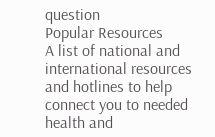question
Popular Resources
A list of national and international resources and hotlines to help connect you to needed health and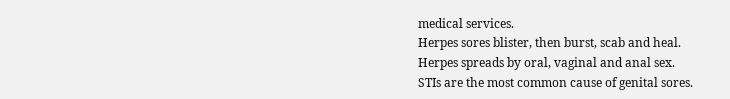medical services.
Herpes sores blister, then burst, scab and heal.
Herpes spreads by oral, vaginal and anal sex.
STIs are the most common cause of genital sores.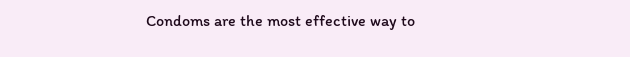Condoms are the most effective way to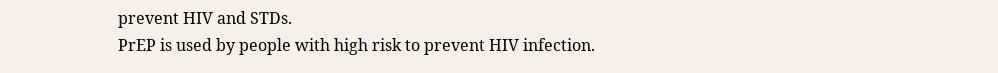prevent HIV and STDs.
PrEP is used by people with high risk to prevent HIV infection.